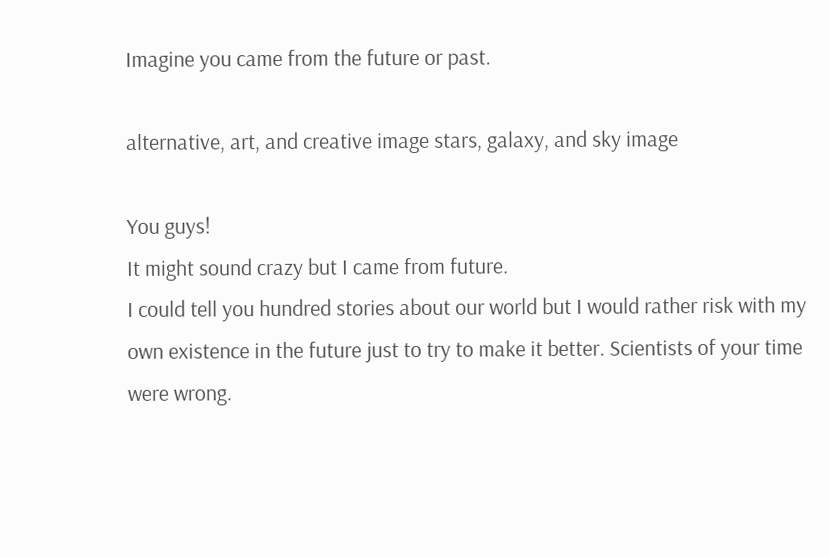Imagine you came from the future or past.

alternative, art, and creative image stars, galaxy, and sky image

You guys!
It might sound crazy but I came from future.
I could tell you hundred stories about our world but I would rather risk with my own existence in the future just to try to make it better. Scientists of your time were wrong.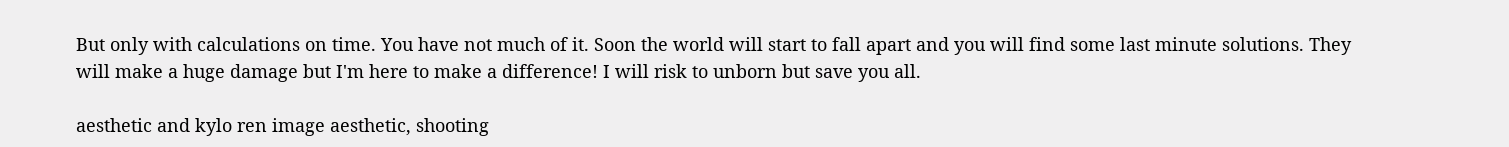But only with calculations on time. You have not much of it. Soon the world will start to fall apart and you will find some last minute solutions. They will make a huge damage but I'm here to make a difference! I will risk to unborn but save you all.

aesthetic and kylo ren image aesthetic, shooting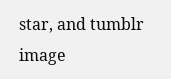star, and tumblr image